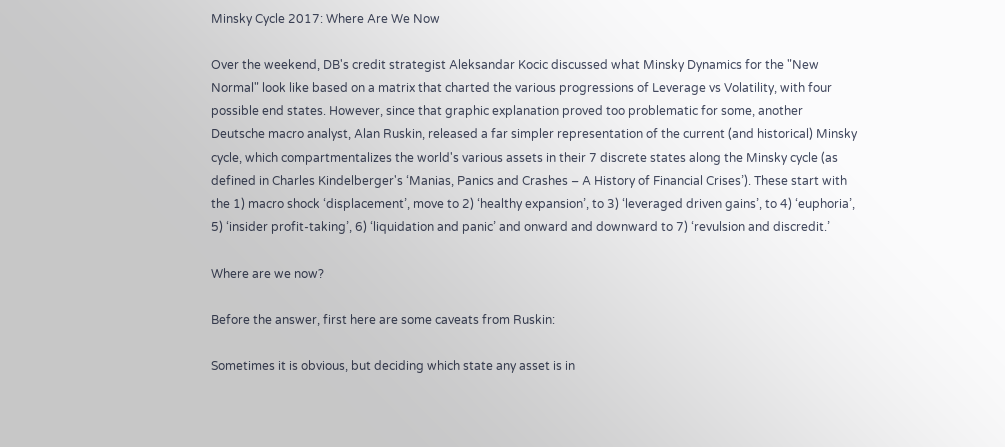Minsky Cycle 2017: Where Are We Now

Over the weekend, DB's credit strategist Aleksandar Kocic discussed what Minsky Dynamics for the "New Normal" look like based on a matrix that charted the various progressions of Leverage vs Volatility, with four possible end states. However, since that graphic explanation proved too problematic for some, another Deutsche macro analyst, Alan Ruskin, released a far simpler representation of the current (and historical) Minsky cycle, which compartmentalizes the world's various assets in their 7 discrete states along the Minsky cycle (as defined in Charles Kindelberger's ‘Manias, Panics and Crashes – A History of Financial Crises’). These start with the 1) macro shock ‘displacement’, move to 2) ‘healthy expansion’, to 3) ‘leveraged driven gains’, to 4) ‘euphoria’, 5) ‘insider profit-taking’, 6) ‘liquidation and panic’ and onward and downward to 7) ‘revulsion and discredit.’

Where are we now?

Before the answer, first here are some caveats from Ruskin:

Sometimes it is obvious, but deciding which state any asset is in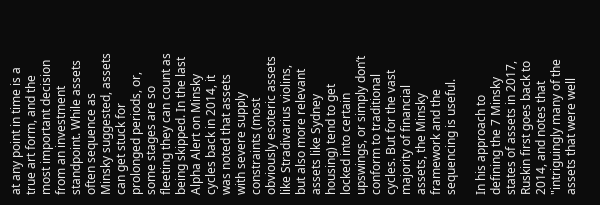at any point in time is a true art form, and the most important decision from an investment standpoint. While assets often sequence as Minsky suggested, assets can get stuck for prolonged periods, or, some stages are so fleeting they can count as being skipped. In the last Alpha Alert on Minsky cycles back in 2014, it was noted that assets with severe supply constraints (most obviously esoteric assets like Stradivarius violins, but also more relevant assets like Sydney housing) tend to get locked into certain upswings, or simply don’t conform to traditional cycles. But for the vast majority of financial assets, the Minsky framework and the sequencing is useful.

In his approach to defining the 7 Minsky states of assets in 2017, Ruskin first goes back to 2014, and notes that "intriguingly many of the assets that were well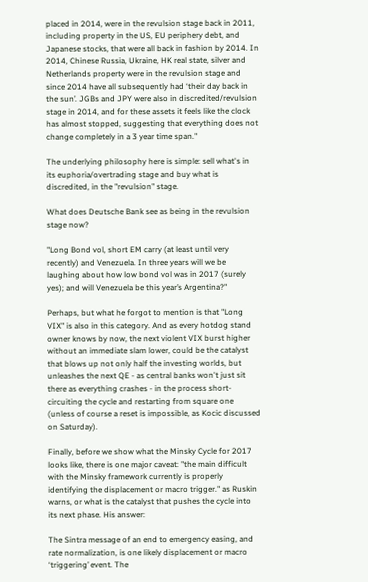placed in 2014, were in the revulsion stage back in 2011, including property in the US, EU periphery debt, and Japanese stocks, that were all back in fashion by 2014. In 2014, Chinese Russia, Ukraine, HK real state, silver and Netherlands property were in the revulsion stage and since 2014 have all subsequently had ‘their day back in the sun’. JGBs and JPY were also in discredited/revulsion stage in 2014, and for these assets it feels like the clock has almost stopped, suggesting that everything does not change completely in a 3 year time span."

The underlying philosophy here is simple: sell what's in its euphoria/overtrading stage and buy what is discredited, in the "revulsion" stage.

What does Deutsche Bank see as being in the revulsion stage now?

"Long Bond vol, short EM carry (at least until very recently) and Venezuela. In three years will we be laughing about how low bond vol was in 2017 (surely yes); and will Venezuela be this year’s Argentina?"

Perhaps, but what he forgot to mention is that "Long VIX" is also in this category. And as every hotdog stand owner knows by now, the next violent VIX burst higher without an immediate slam lower, could be the catalyst that blows up not only half the investing worlds, but unleashes the next QE - as central banks won't just sit there as everything crashes - in the process short-circuiting the cycle and restarting from square one (unless of course a reset is impossible, as Kocic discussed on Saturday).

Finally, before we show what the Minsky Cycle for 2017 looks like, there is one major caveat: "the main difficult with the Minsky framework currently is properly identifying the displacement or macro trigger." as Ruskin warns, or what is the catalyst that pushes the cycle into its next phase. His answer:

The Sintra message of an end to emergency easing, and rate normalization, is one likely displacement or macro ‘triggering’ event. The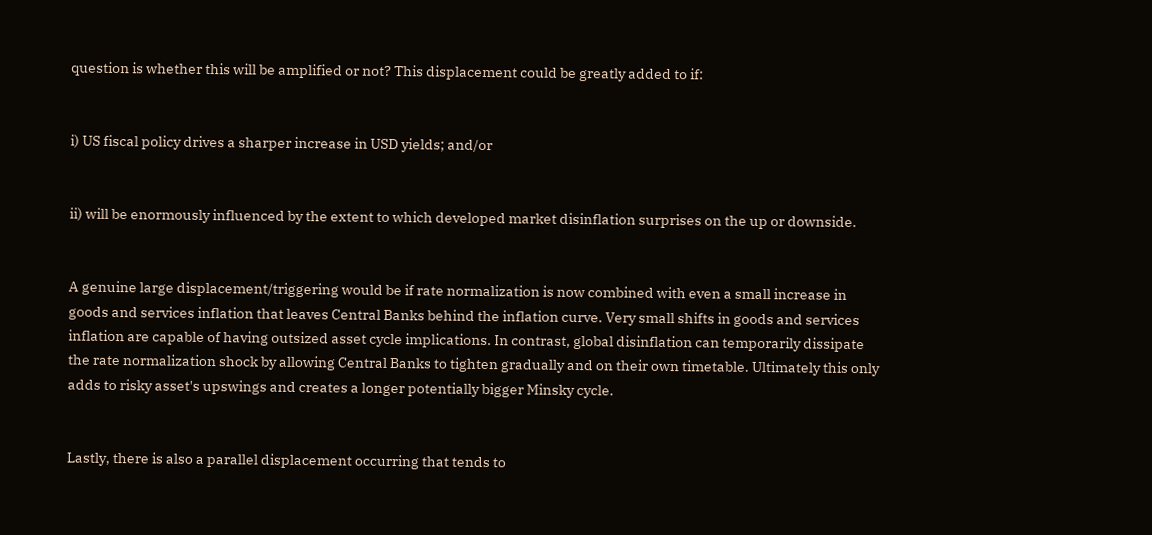question is whether this will be amplified or not? This displacement could be greatly added to if:


i) US fiscal policy drives a sharper increase in USD yields; and/or


ii) will be enormously influenced by the extent to which developed market disinflation surprises on the up or downside.


A genuine large displacement/triggering would be if rate normalization is now combined with even a small increase in goods and services inflation that leaves Central Banks behind the inflation curve. Very small shifts in goods and services inflation are capable of having outsized asset cycle implications. In contrast, global disinflation can temporarily dissipate the rate normalization shock by allowing Central Banks to tighten gradually and on their own timetable. Ultimately this only adds to risky asset's upswings and creates a longer potentially bigger Minsky cycle.


Lastly, there is also a parallel displacement occurring that tends to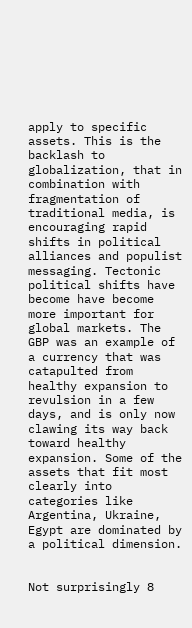apply to specific assets. This is the backlash to globalization, that in combination with fragmentation of traditional media, is encouraging rapid shifts in political alliances and populist messaging. Tectonic political shifts have become have become more important for global markets. The GBP was an example of a currency that was catapulted from healthy expansion to revulsion in a few days, and is only now clawing its way back toward healthy expansion. Some of the assets that fit most clearly into categories like Argentina, Ukraine, Egypt are dominated by a political dimension.


Not surprisingly 8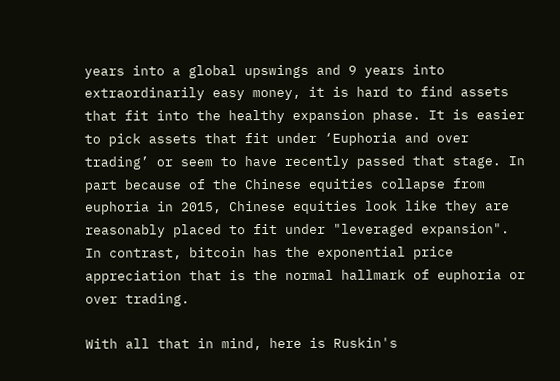years into a global upswings and 9 years into extraordinarily easy money, it is hard to find assets that fit into the healthy expansion phase. It is easier to pick assets that fit under ‘Euphoria and over trading’ or seem to have recently passed that stage. In part because of the Chinese equities collapse from euphoria in 2015, Chinese equities look like they are reasonably placed to fit under "leveraged expansion". In contrast, bitcoin has the exponential price appreciation that is the normal hallmark of euphoria or over trading.

With all that in mind, here is Ruskin's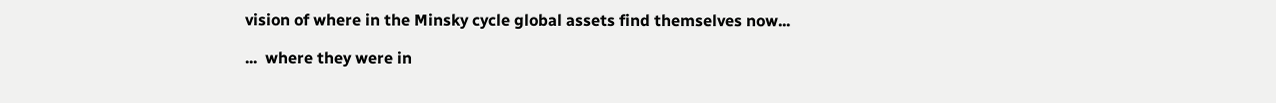vision of where in the Minsky cycle global assets find themselves now...

...  where they were in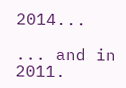2014...

... and in 2011.